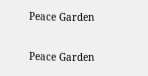Peace Garden

Peace Garden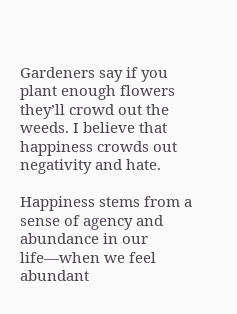Gardeners say if you plant enough flowers they’ll crowd out the weeds. I believe that happiness crowds out negativity and hate.

Happiness stems from a sense of agency and abundance in our life—when we feel abundant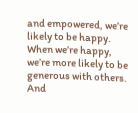and empowered, we’re likely to be happy. When we’re happy, we’re more likely to be generous with others. And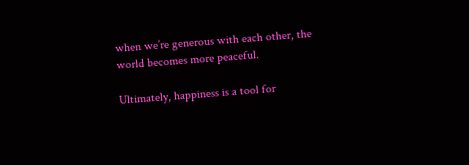when we’re generous with each other, the world becomes more peaceful.

Ultimately, happiness is a tool for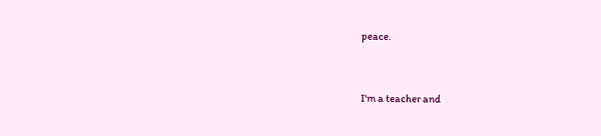peace.


I'm a teacher and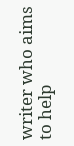writer who aims to help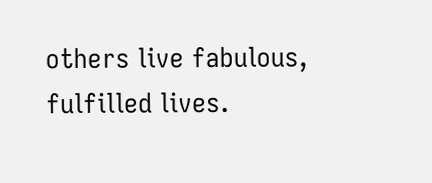others live fabulous, fulfilled lives.